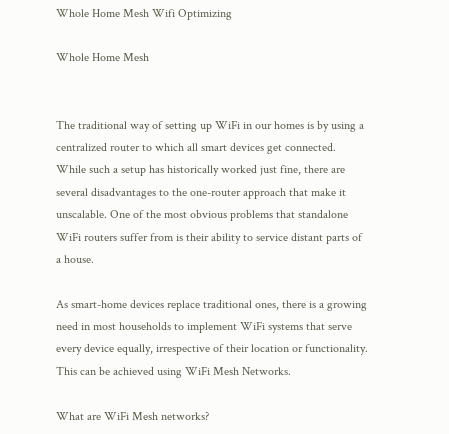Whole Home Mesh Wifi Optimizing

Whole Home Mesh


The traditional way of setting up WiFi in our homes is by using a centralized router to which all smart devices get connected. While such a setup has historically worked just fine, there are several disadvantages to the one-router approach that make it unscalable. One of the most obvious problems that standalone WiFi routers suffer from is their ability to service distant parts of a house.

As smart-home devices replace traditional ones, there is a growing need in most households to implement WiFi systems that serve every device equally, irrespective of their location or functionality. This can be achieved using WiFi Mesh Networks.

What are WiFi Mesh networks?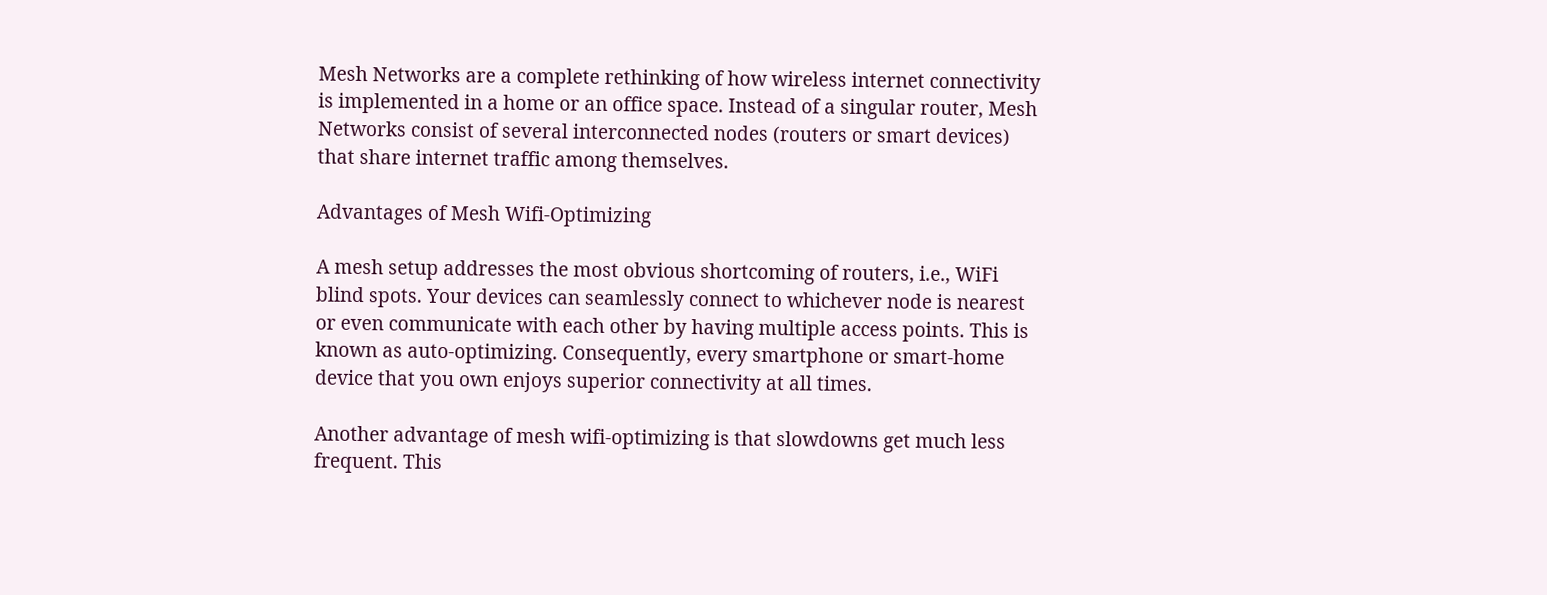Mesh Networks are a complete rethinking of how wireless internet connectivity is implemented in a home or an office space. Instead of a singular router, Mesh Networks consist of several interconnected nodes (routers or smart devices) that share internet traffic among themselves.

Advantages of Mesh Wifi-Optimizing

A mesh setup addresses the most obvious shortcoming of routers, i.e., WiFi blind spots. Your devices can seamlessly connect to whichever node is nearest or even communicate with each other by having multiple access points. This is known as auto-optimizing. Consequently, every smartphone or smart-home device that you own enjoys superior connectivity at all times.

Another advantage of mesh wifi-optimizing is that slowdowns get much less frequent. This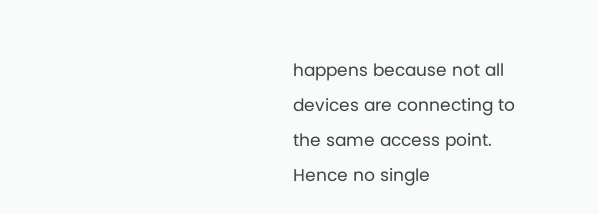happens because not all devices are connecting to the same access point. Hence no single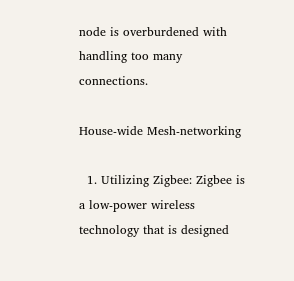node is overburdened with handling too many connections.

House-wide Mesh-networking

  1. Utilizing Zigbee: Zigbee is a low-power wireless technology that is designed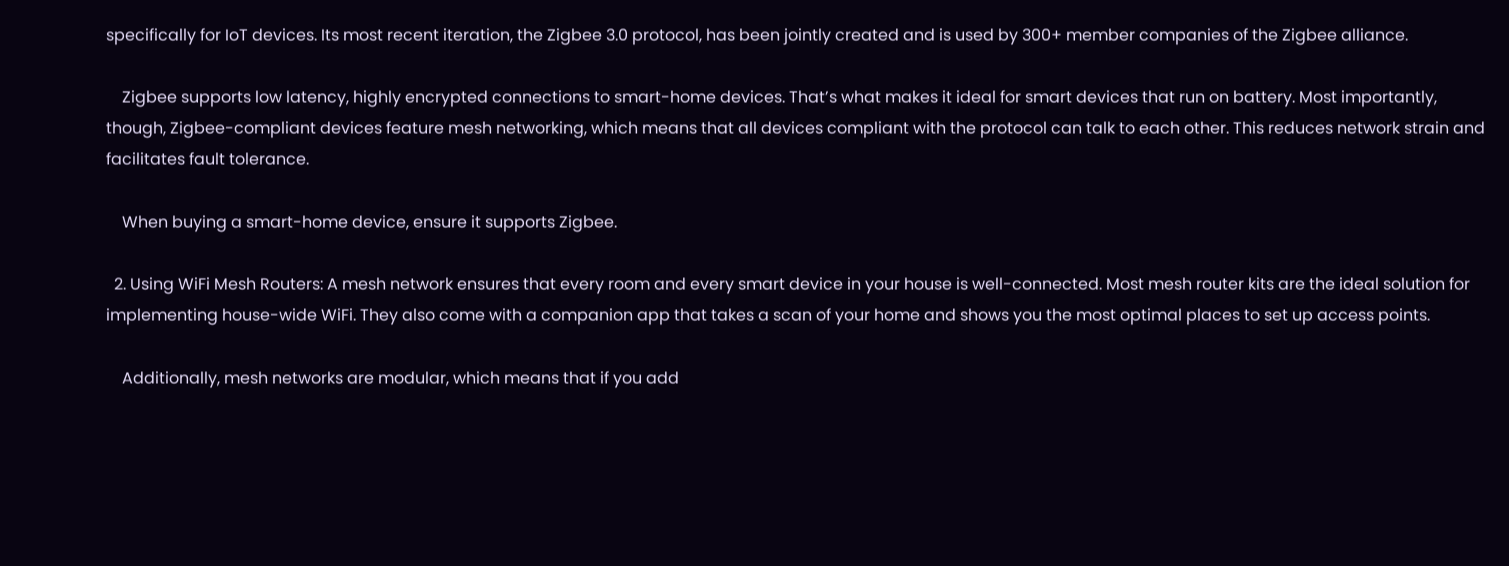specifically for IoT devices. Its most recent iteration, the Zigbee 3.0 protocol, has been jointly created and is used by 300+ member companies of the Zigbee alliance.

    Zigbee supports low latency, highly encrypted connections to smart-home devices. That’s what makes it ideal for smart devices that run on battery. Most importantly, though, Zigbee-compliant devices feature mesh networking, which means that all devices compliant with the protocol can talk to each other. This reduces network strain and facilitates fault tolerance.

    When buying a smart-home device, ensure it supports Zigbee.

  2. Using WiFi Mesh Routers: A mesh network ensures that every room and every smart device in your house is well-connected. Most mesh router kits are the ideal solution for implementing house-wide WiFi. They also come with a companion app that takes a scan of your home and shows you the most optimal places to set up access points.

    Additionally, mesh networks are modular, which means that if you add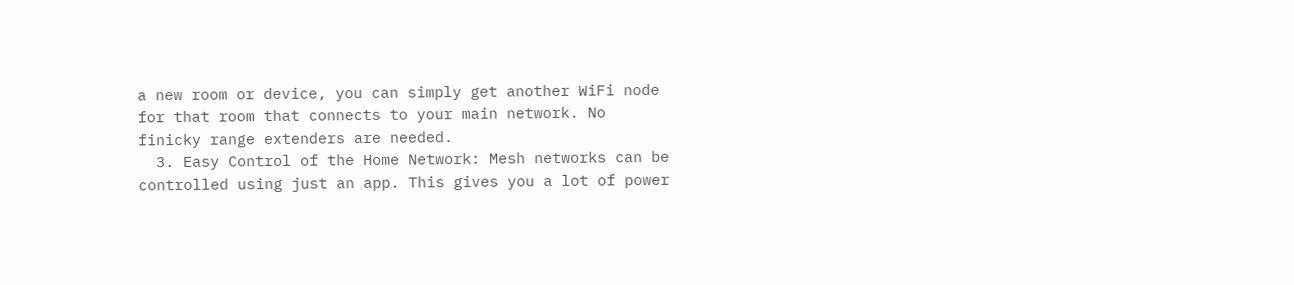a new room or device, you can simply get another WiFi node for that room that connects to your main network. No finicky range extenders are needed.
  3. Easy Control of the Home Network: Mesh networks can be controlled using just an app. This gives you a lot of power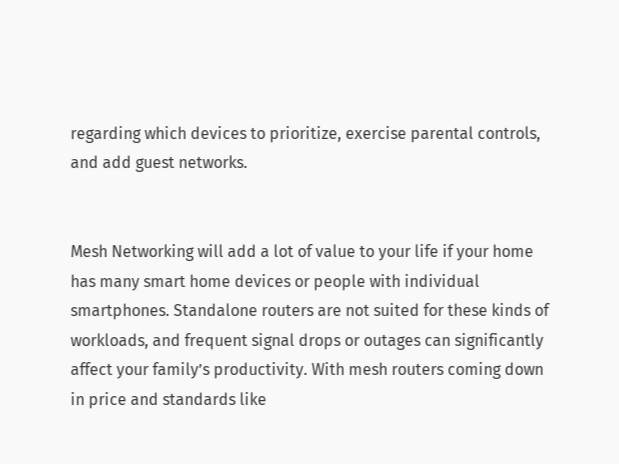regarding which devices to prioritize, exercise parental controls, and add guest networks.


Mesh Networking will add a lot of value to your life if your home has many smart home devices or people with individual smartphones. Standalone routers are not suited for these kinds of workloads, and frequent signal drops or outages can significantly affect your family’s productivity. With mesh routers coming down in price and standards like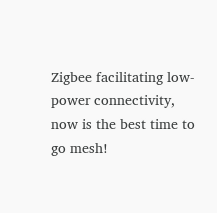Zigbee facilitating low-power connectivity, now is the best time to go mesh!